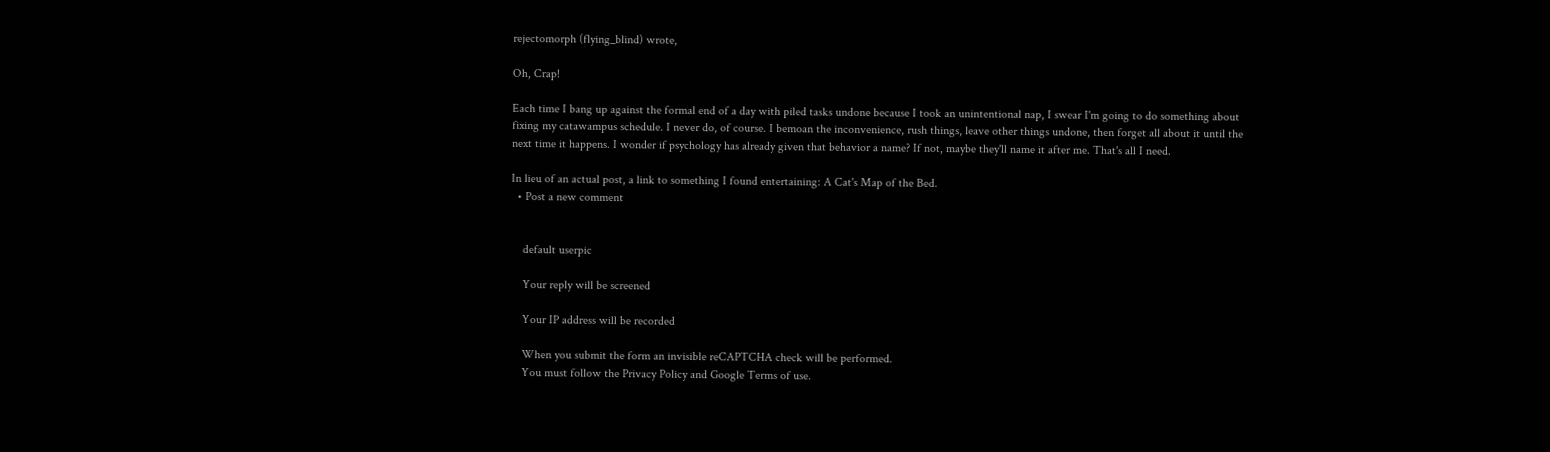rejectomorph (flying_blind) wrote,

Oh, Crap!

Each time I bang up against the formal end of a day with piled tasks undone because I took an unintentional nap, I swear I'm going to do something about fixing my catawampus schedule. I never do, of course. I bemoan the inconvenience, rush things, leave other things undone, then forget all about it until the next time it happens. I wonder if psychology has already given that behavior a name? If not, maybe they'll name it after me. That's all I need.

In lieu of an actual post, a link to something I found entertaining: A Cat's Map of the Bed.
  • Post a new comment


    default userpic

    Your reply will be screened

    Your IP address will be recorded

    When you submit the form an invisible reCAPTCHA check will be performed.
    You must follow the Privacy Policy and Google Terms of use.